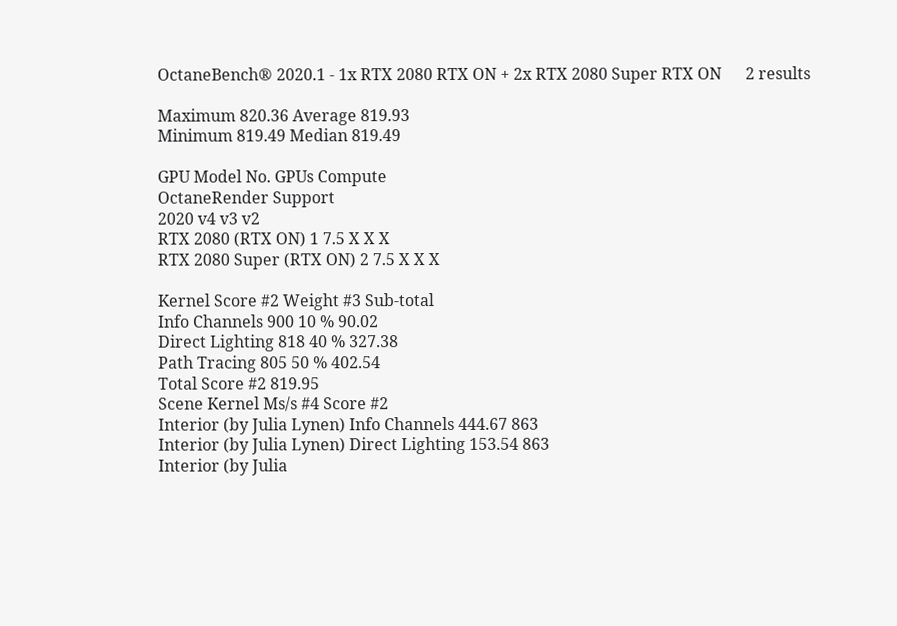OctaneBench® 2020.1 - 1x RTX 2080 RTX ON + 2x RTX 2080 Super RTX ON      2 results

Maximum 820.36 Average 819.93
Minimum 819.49 Median 819.49

GPU Model No. GPUs Compute
OctaneRender Support
2020 v4 v3 v2
RTX 2080 (RTX ON) 1 7.5 X X X
RTX 2080 Super (RTX ON) 2 7.5 X X X

Kernel Score #2 Weight #3 Sub-total
Info Channels 900 10 % 90.02
Direct Lighting 818 40 % 327.38
Path Tracing 805 50 % 402.54
Total Score #2 819.95
Scene Kernel Ms/s #4 Score #2
Interior (by Julia Lynen) Info Channels 444.67 863
Interior (by Julia Lynen) Direct Lighting 153.54 863
Interior (by Julia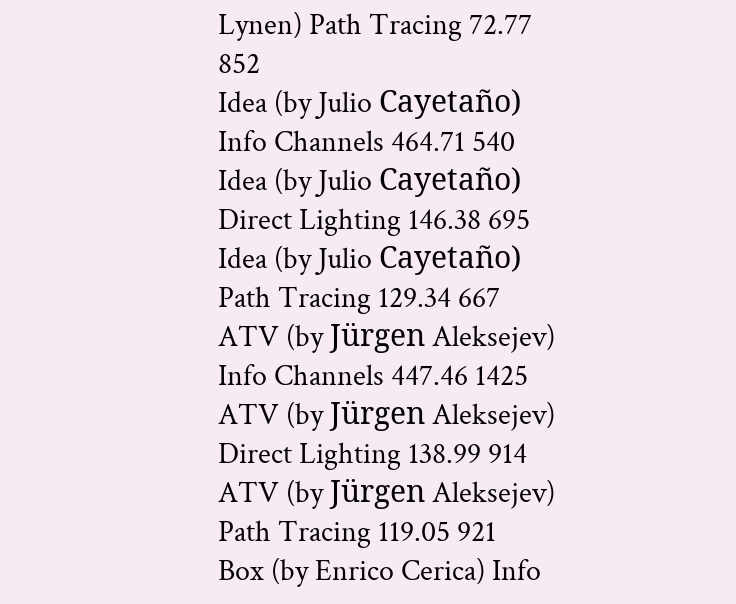Lynen) Path Tracing 72.77 852
Idea (by Julio Cayetaño) Info Channels 464.71 540
Idea (by Julio Cayetaño) Direct Lighting 146.38 695
Idea (by Julio Cayetaño) Path Tracing 129.34 667
ATV (by Jürgen Aleksejev) Info Channels 447.46 1425
ATV (by Jürgen Aleksejev) Direct Lighting 138.99 914
ATV (by Jürgen Aleksejev) Path Tracing 119.05 921
Box (by Enrico Cerica) Info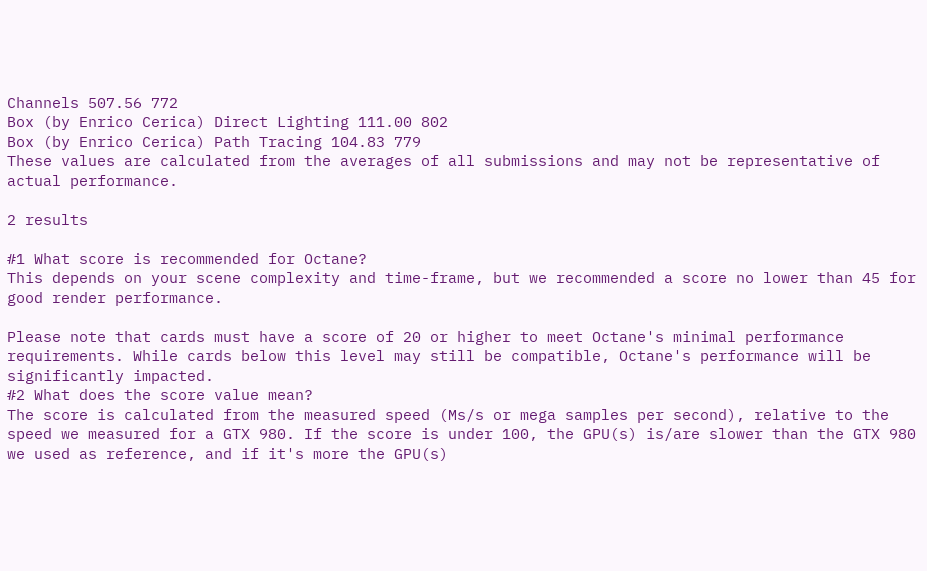Channels 507.56 772
Box (by Enrico Cerica) Direct Lighting 111.00 802
Box (by Enrico Cerica) Path Tracing 104.83 779
These values are calculated from the averages of all submissions and may not be representative of actual performance.

2 results

#1 What score is recommended for Octane?
This depends on your scene complexity and time-frame, but we recommended a score no lower than 45 for good render performance.

Please note that cards must have a score of 20 or higher to meet Octane's minimal performance requirements. While cards below this level may still be compatible, Octane's performance will be significantly impacted.
#2 What does the score value mean?
The score is calculated from the measured speed (Ms/s or mega samples per second), relative to the speed we measured for a GTX 980. If the score is under 100, the GPU(s) is/are slower than the GTX 980 we used as reference, and if it's more the GPU(s)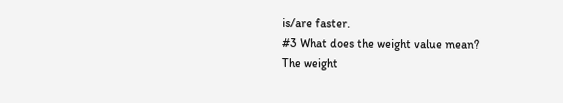is/are faster.
#3 What does the weight value mean?
The weight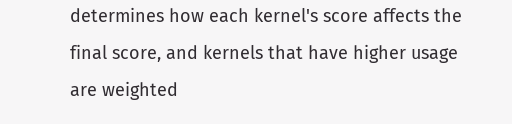determines how each kernel's score affects the final score, and kernels that have higher usage are weighted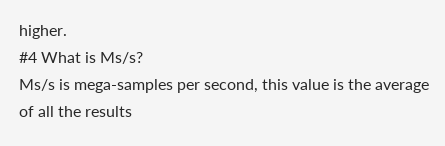higher.
#4 What is Ms/s?
Ms/s is mega-samples per second, this value is the average of all the results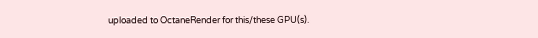uploaded to OctaneRender for this/these GPU(s).